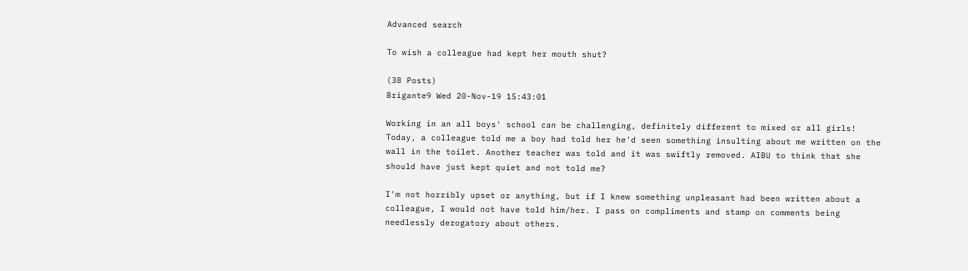Advanced search

To wish a colleague had kept her mouth shut?

(38 Posts)
Brigante9 Wed 20-Nov-19 15:43:01

Working in an all boys' school can be challenging, definitely different to mixed or all girls! Today, a colleague told me a boy had told her he'd seen something insulting about me written on the wall in the toilet. Another teacher was told and it was swiftly removed. AIBU to think that she should have just kept quiet and not told me?

I'm not horribly upset or anything, but if I knew something unpleasant had been written about a colleague, I would not have told him/her. I pass on compliments and stamp on comments being needlessly derogatory about others.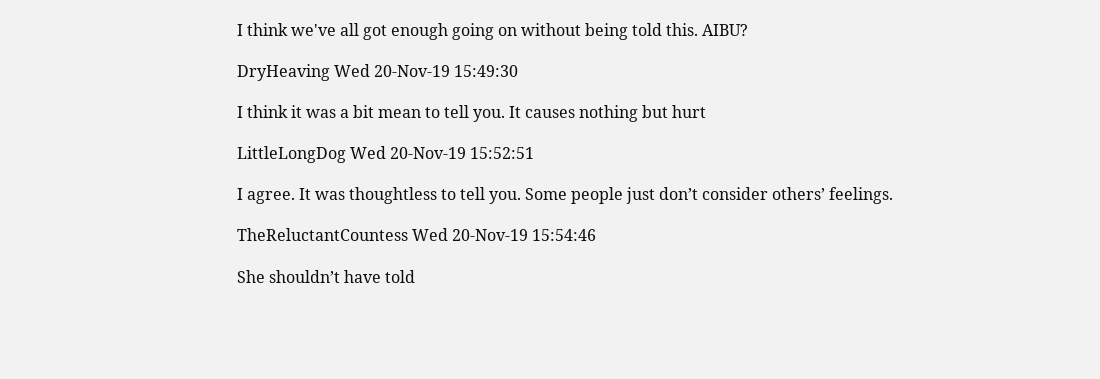I think we've all got enough going on without being told this. AIBU?

DryHeaving Wed 20-Nov-19 15:49:30

I think it was a bit mean to tell you. It causes nothing but hurt

LittleLongDog Wed 20-Nov-19 15:52:51

I agree. It was thoughtless to tell you. Some people just don’t consider others’ feelings.

TheReluctantCountess Wed 20-Nov-19 15:54:46

She shouldn’t have told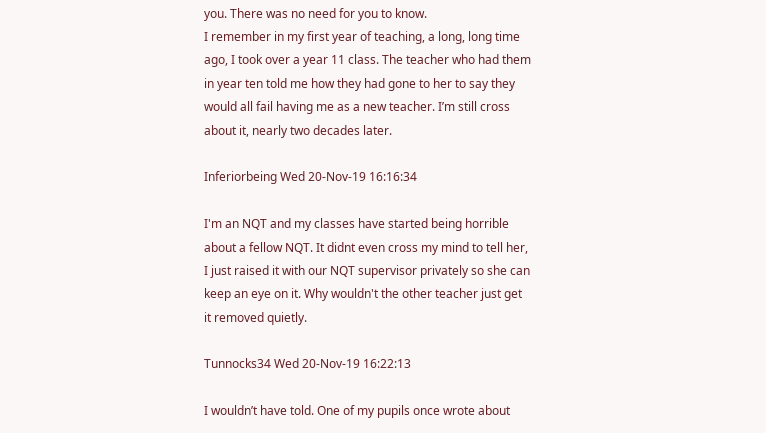you. There was no need for you to know.
I remember in my first year of teaching, a long, long time ago, I took over a year 11 class. The teacher who had them in year ten told me how they had gone to her to say they would all fail having me as a new teacher. I’m still cross about it, nearly two decades later.

Inferiorbeing Wed 20-Nov-19 16:16:34

I'm an NQT and my classes have started being horrible about a fellow NQT. It didnt even cross my mind to tell her, I just raised it with our NQT supervisor privately so she can keep an eye on it. Why wouldn't the other teacher just get it removed quietly.

Tunnocks34 Wed 20-Nov-19 16:22:13

I wouldn’t have told. One of my pupils once wrote about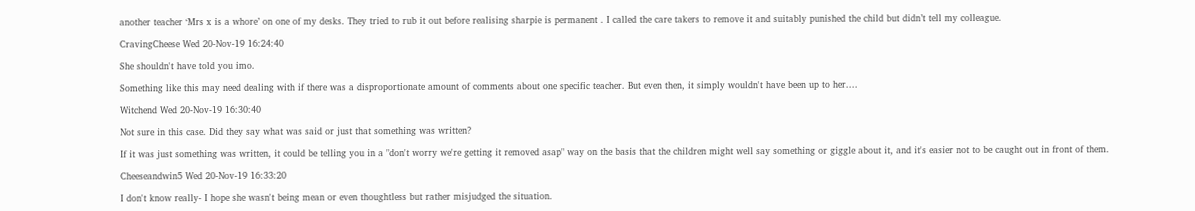another teacher ‘Mrs x is a whore’ on one of my desks. They tried to rub it out before realising sharpie is permanent . I called the care takers to remove it and suitably punished the child but didn’t tell my colleague.

CravingCheese Wed 20-Nov-19 16:24:40

She shouldn't have told you imo.

Something like this may need dealing with if there was a disproportionate amount of comments about one specific teacher. But even then, it simply wouldn't have been up to her....

Witchend Wed 20-Nov-19 16:30:40

Not sure in this case. Did they say what was said or just that something was written?

If it was just something was written, it could be telling you in a "don't worry we're getting it removed asap" way on the basis that the children might well say something or giggle about it, and it's easier not to be caught out in front of them.

Cheeseandwin5 Wed 20-Nov-19 16:33:20

I don't know really- I hope she wasn't being mean or even thoughtless but rather misjudged the situation.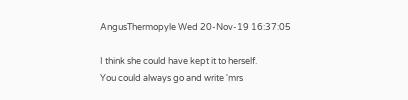AngusThermopyle Wed 20-Nov-19 16:37:05

I think she could have kept it to herself.
You could always go and write 'mrs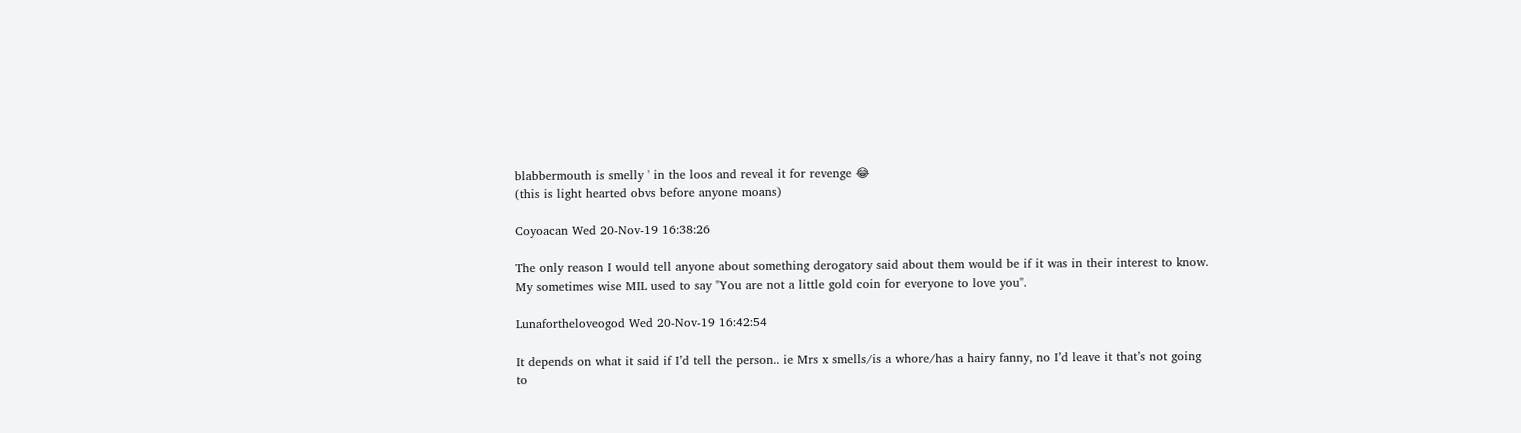blabbermouth is smelly ' in the loos and reveal it for revenge 😂
(this is light hearted obvs before anyone moans)

Coyoacan Wed 20-Nov-19 16:38:26

The only reason I would tell anyone about something derogatory said about them would be if it was in their interest to know. My sometimes wise MIL used to say "You are not a little gold coin for everyone to love you".

Lunafortheloveogod Wed 20-Nov-19 16:42:54

It depends on what it said if I’d tell the person.. ie Mrs x smells/is a whore/has a hairy fanny, no I’d leave it that’s not going to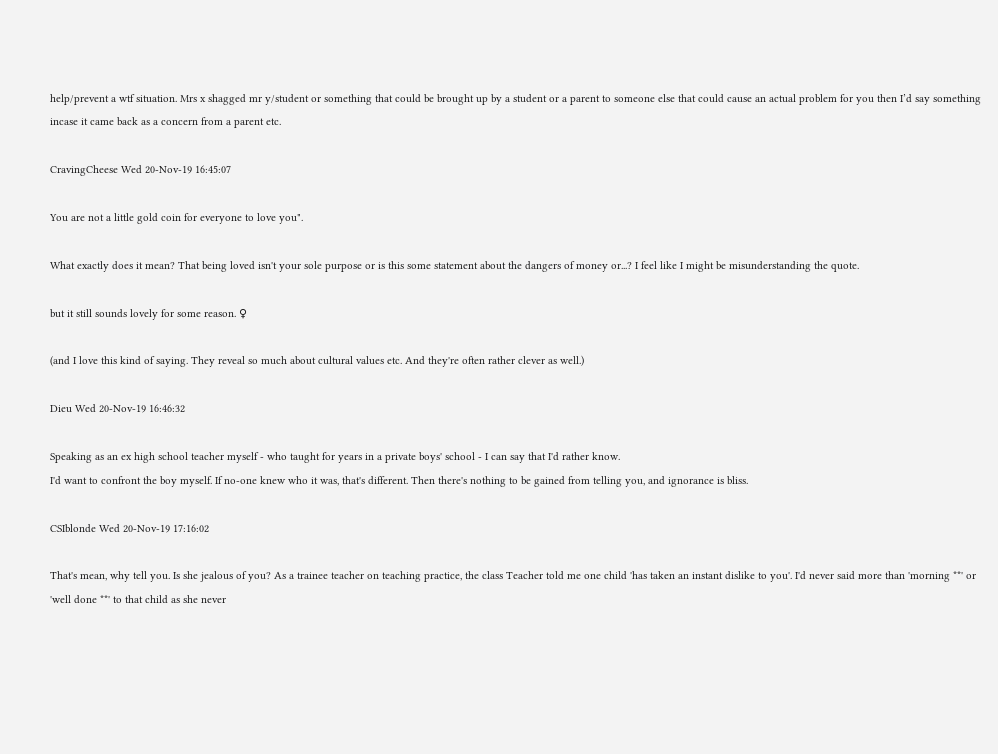help/prevent a wtf situation. Mrs x shagged mr y/student or something that could be brought up by a student or a parent to someone else that could cause an actual problem for you then I’d say something incase it came back as a concern from a parent etc.

CravingCheese Wed 20-Nov-19 16:45:07

You are not a little gold coin for everyone to love you".

What exactly does it mean? That being loved isn't your sole purpose or is this some statement about the dangers of money or...? I feel like I might be misunderstanding the quote.

but it still sounds lovely for some reason. ♀

(and I love this kind of saying. They reveal so much about cultural values etc. And they're often rather clever as well.)

Dieu Wed 20-Nov-19 16:46:32

Speaking as an ex high school teacher myself - who taught for years in a private boys' school - I can say that I'd rather know.
I'd want to confront the boy myself. If no-one knew who it was, that's different. Then there's nothing to be gained from telling you, and ignorance is bliss.

CSIblonde Wed 20-Nov-19 17:16:02

That's mean, why tell you. Is she jealous of you? As a trainee teacher on teaching practice, the class Teacher told me one child 'has taken an instant dislike to you'. I'd never said more than 'morning **' or 'well done **' to that child as she never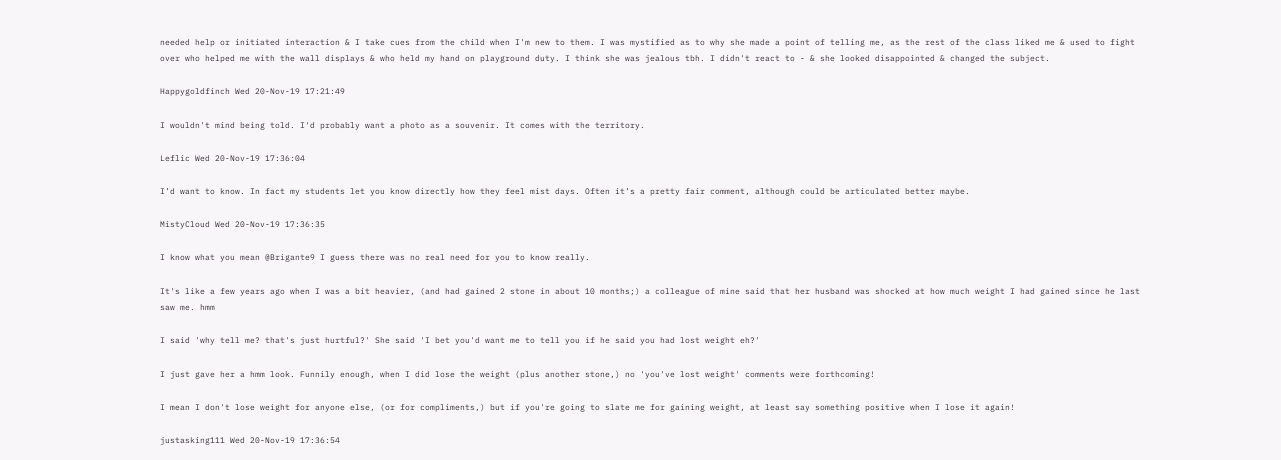needed help or initiated interaction & I take cues from the child when I'm new to them. I was mystified as to why she made a point of telling me, as the rest of the class liked me & used to fight over who helped me with the wall displays & who held my hand on playground duty. I think she was jealous tbh. I didn't react to - & she looked disappointed & changed the subject.

Happygoldfinch Wed 20-Nov-19 17:21:49

I wouldn't mind being told. I'd probably want a photo as a souvenir. It comes with the territory.

Leflic Wed 20-Nov-19 17:36:04

I’d want to know. In fact my students let you know directly how they feel mist days. Often it’s a pretty fair comment, although could be articulated better maybe.

MistyCloud Wed 20-Nov-19 17:36:35

I know what you mean @Brigante9 I guess there was no real need for you to know really.

It's like a few years ago when I was a bit heavier, (and had gained 2 stone in about 10 months;) a colleague of mine said that her husband was shocked at how much weight I had gained since he last saw me. hmm

I said 'why tell me? that's just hurtful?' She said 'I bet you'd want me to tell you if he said you had lost weight eh?'

I just gave her a hmm look. Funnily enough, when I did lose the weight (plus another stone,) no 'you've lost weight' comments were forthcoming!

I mean I don't lose weight for anyone else, (or for compliments,) but if you're going to slate me for gaining weight, at least say something positive when I lose it again!

justasking111 Wed 20-Nov-19 17:36:54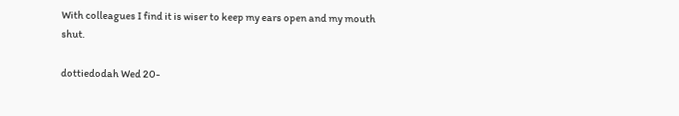With colleagues I find it is wiser to keep my ears open and my mouth shut.

dottiedodah Wed 20-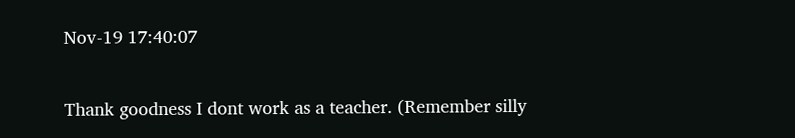Nov-19 17:40:07

Thank goodness I dont work as a teacher. (Remember silly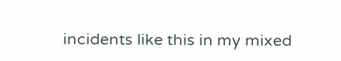incidents like this in my mixed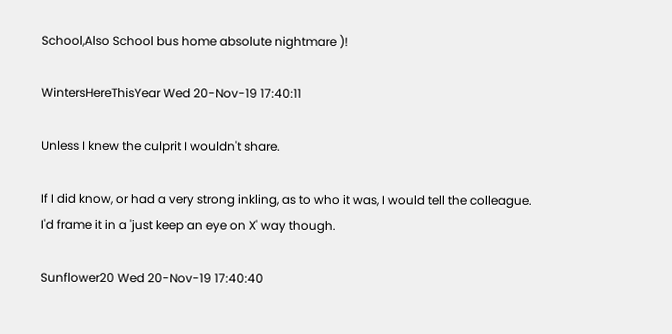School,Also School bus home absolute nightmare )!

WintersHereThisYear Wed 20-Nov-19 17:40:11

Unless I knew the culprit I wouldn't share.

If I did know, or had a very strong inkling, as to who it was, I would tell the colleague. I'd frame it in a 'just keep an eye on X' way though.

Sunflower20 Wed 20-Nov-19 17:40:40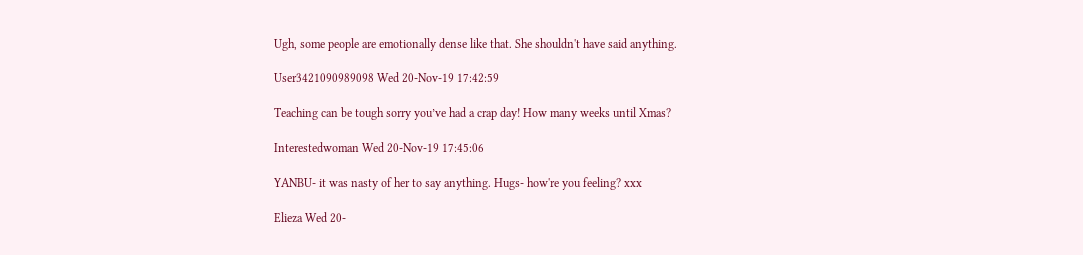Ugh, some people are emotionally dense like that. She shouldn't have said anything.

User3421090989098 Wed 20-Nov-19 17:42:59

Teaching can be tough sorry you’ve had a crap day! How many weeks until Xmas?

Interestedwoman Wed 20-Nov-19 17:45:06

YANBU- it was nasty of her to say anything. Hugs- how're you feeling? xxx

Elieza Wed 20-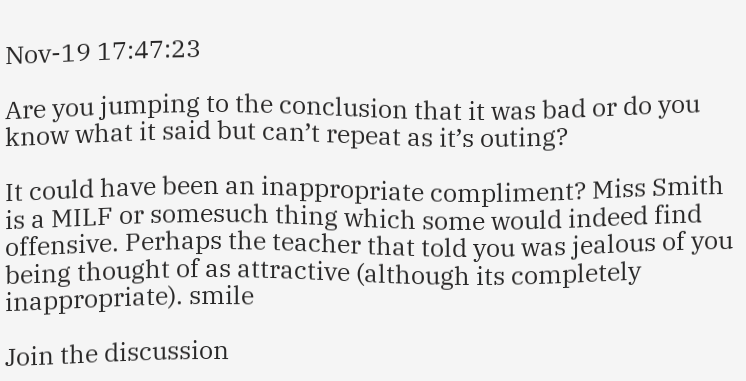Nov-19 17:47:23

Are you jumping to the conclusion that it was bad or do you know what it said but can’t repeat as it’s outing?

It could have been an inappropriate compliment? Miss Smith is a MILF or somesuch thing which some would indeed find offensive. Perhaps the teacher that told you was jealous of you being thought of as attractive (although its completely inappropriate). smile

Join the discussion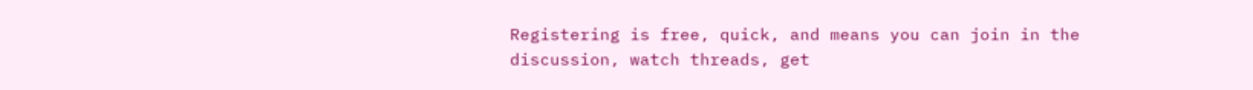Registering is free, quick, and means you can join in the discussion, watch threads, get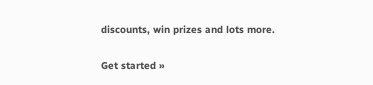discounts, win prizes and lots more.

Get started »